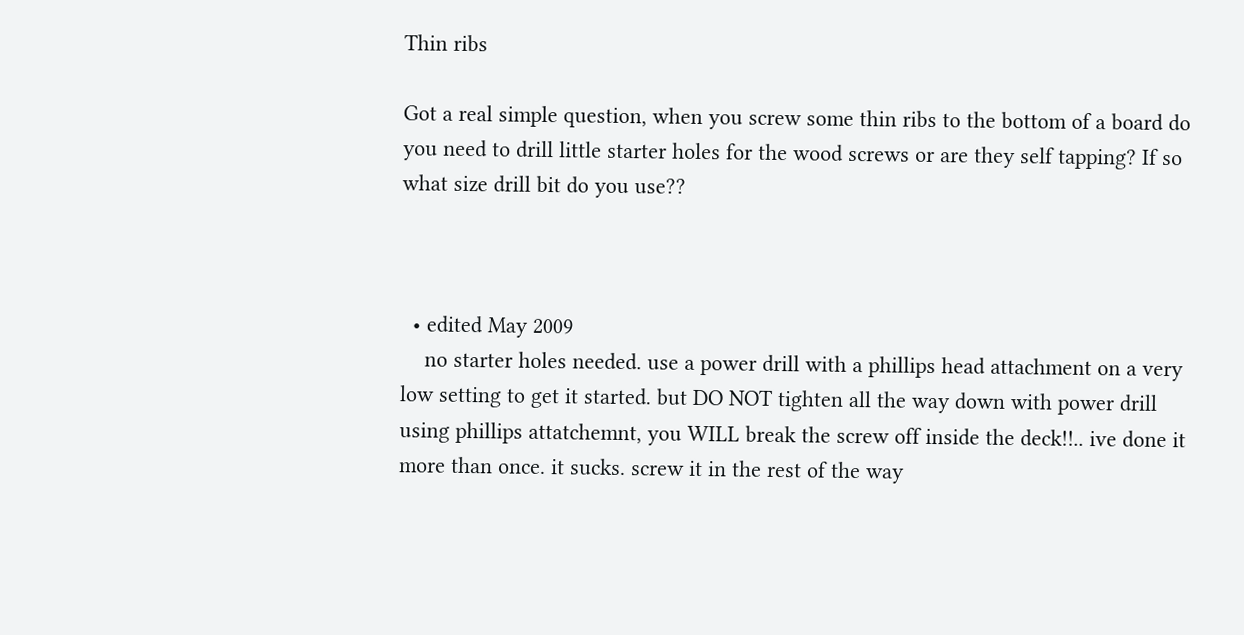Thin ribs

Got a real simple question, when you screw some thin ribs to the bottom of a board do you need to drill little starter holes for the wood screws or are they self tapping? If so what size drill bit do you use??



  • edited May 2009
    no starter holes needed. use a power drill with a phillips head attachment on a very low setting to get it started. but DO NOT tighten all the way down with power drill using phillips attatchemnt, you WILL break the screw off inside the deck!!.. ive done it more than once. it sucks. screw it in the rest of the way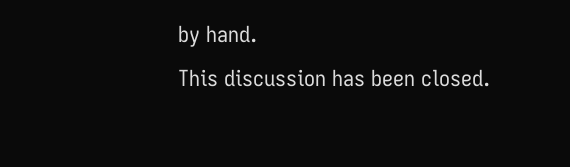by hand.
This discussion has been closed.